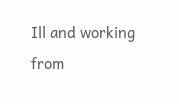Ill and working from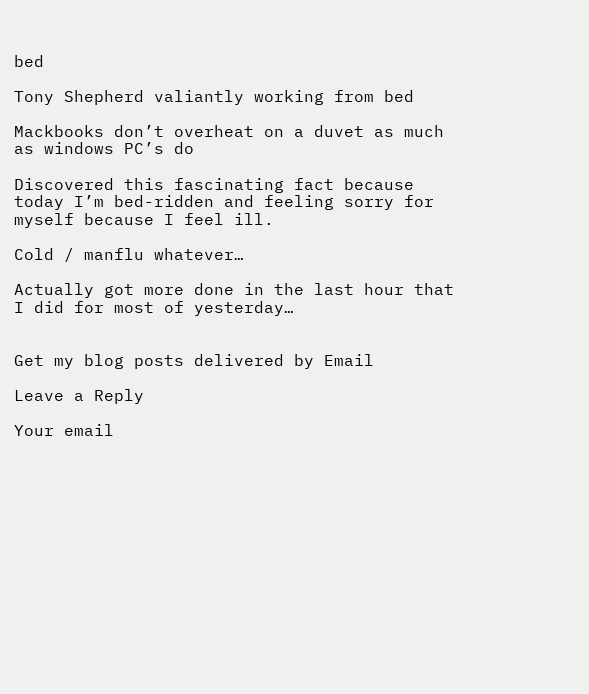bed

Tony Shepherd valiantly working from bed

Mackbooks don’t overheat on a duvet as much as windows PC’s do

Discovered this fascinating fact because today I’m bed-ridden and feeling sorry for myself because I feel ill.

Cold / manflu whatever…

Actually got more done in the last hour that I did for most of yesterday…


Get my blog posts delivered by Email

Leave a Reply

Your email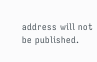address will not be published.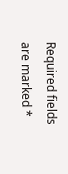Required fields are marked *